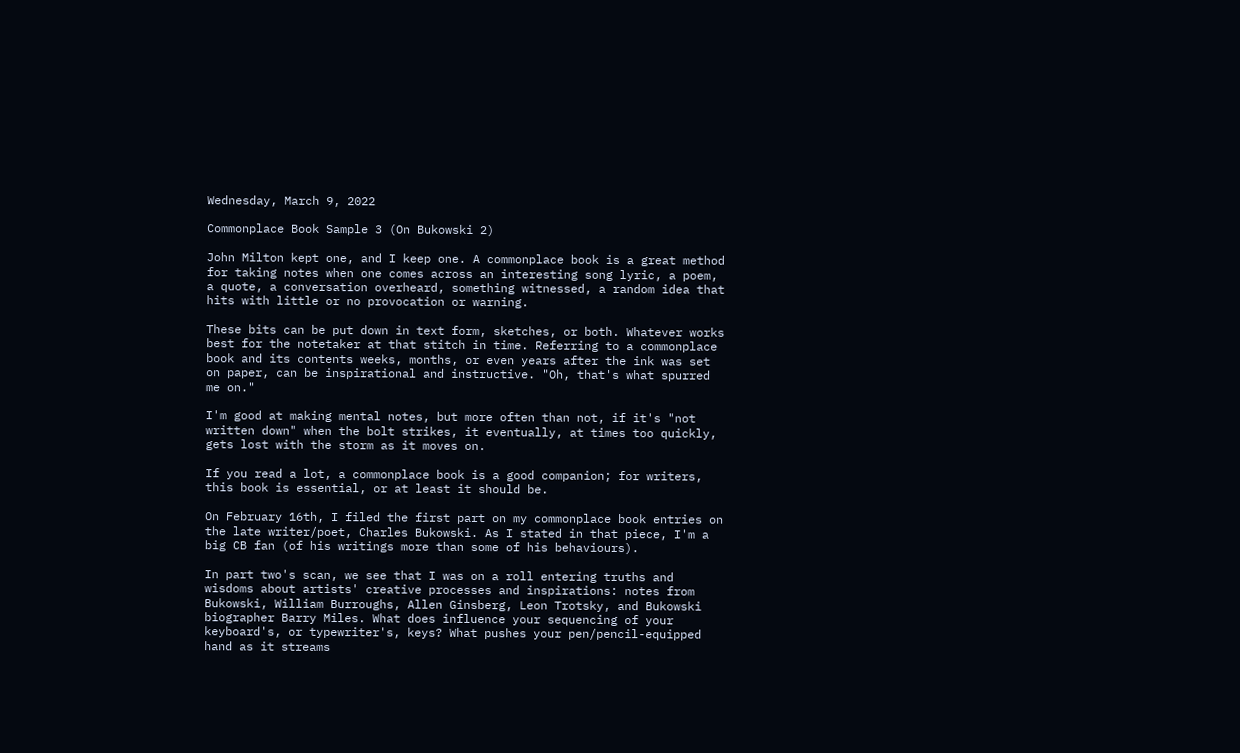Wednesday, March 9, 2022

Commonplace Book Sample 3 (On Bukowski 2)

John Milton kept one, and I keep one. A commonplace book is a great method for taking notes when one comes across an interesting song lyric, a poem, a quote, a conversation overheard, something witnessed, a random idea that hits with little or no provocation or warning.

These bits can be put down in text form, sketches, or both. Whatever works best for the notetaker at that stitch in time. Referring to a commonplace book and its contents weeks, months, or even years after the ink was set on paper, can be inspirational and instructive. "Oh, that's what spurred me on."

I'm good at making mental notes, but more often than not, if it's "not written down" when the bolt strikes, it eventually, at times too quickly, gets lost with the storm as it moves on.

If you read a lot, a commonplace book is a good companion; for writers, this book is essential, or at least it should be.

On February 16th, I filed the first part on my commonplace book entries on the late writer/poet, Charles Bukowski. As I stated in that piece, I'm a big CB fan (of his writings more than some of his behaviours).

In part two's scan, we see that I was on a roll entering truths and wisdoms about artists' creative processes and inspirations: notes from Bukowski, William Burroughs, Allen Ginsberg, Leon Trotsky, and Bukowski biographer Barry Miles. What does influence your sequencing of your keyboard's, or typewriter's, keys? What pushes your pen/pencil-equipped hand as it streams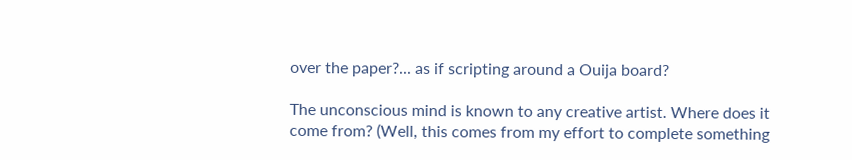over the paper?... as if scripting around a Ouija board?

The unconscious mind is known to any creative artist. Where does it come from? (Well, this comes from my effort to complete something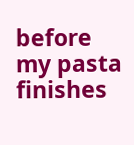before my pasta finishes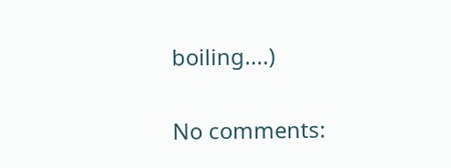boiling....)

No comments: